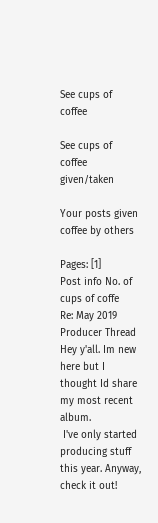See cups of coffee

See cups of coffee given/taken

Your posts given coffee by others

Pages: [1]
Post info No. of cups of coffe
Re: May 2019 Producer Thread Hey y'all. Im new here but I thought Id share my most recent album.
 I've only started producing stuff this year. Anyway, check it out!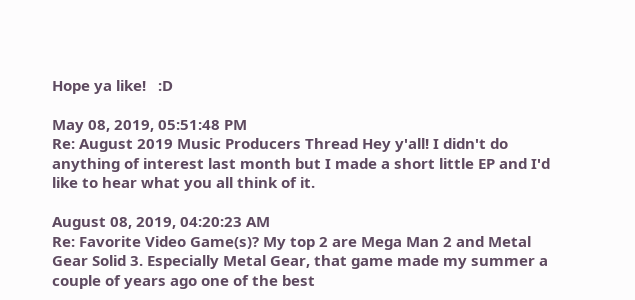Hope ya like!   :D

May 08, 2019, 05:51:48 PM
Re: August 2019 Music Producers Thread Hey y'all! I didn't do anything of interest last month but I made a short little EP and I'd like to hear what you all think of it.

August 08, 2019, 04:20:23 AM
Re: Favorite Video Game(s)? My top 2 are Mega Man 2 and Metal Gear Solid 3. Especially Metal Gear, that game made my summer a couple of years ago one of the best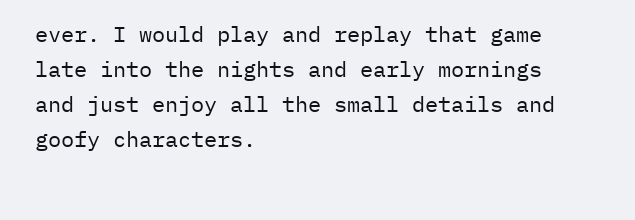ever. I would play and replay that game late into the nights and early mornings and just enjoy all the small details and goofy characters.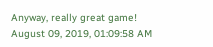Anyway, really great game!
August 09, 2019, 01:09:58 AM